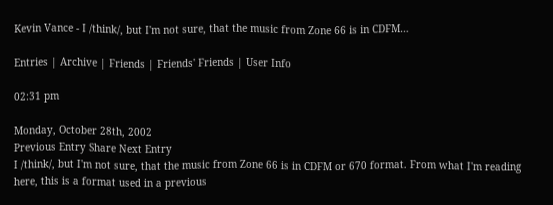Kevin Vance - I /think/, but I'm not sure, that the music from Zone 66 is in CDFM…

Entries | Archive | Friends | Friends' Friends | User Info

02:31 pm

Monday, October 28th, 2002
Previous Entry Share Next Entry
I /think/, but I'm not sure, that the music from Zone 66 is in CDFM or 670 format. From what I'm reading here, this is a format used in a previous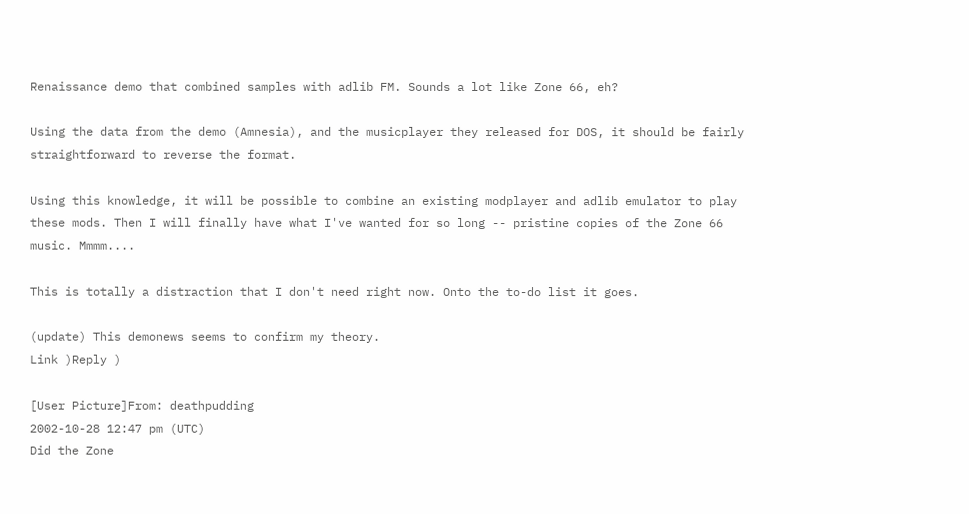Renaissance demo that combined samples with adlib FM. Sounds a lot like Zone 66, eh?

Using the data from the demo (Amnesia), and the musicplayer they released for DOS, it should be fairly straightforward to reverse the format.

Using this knowledge, it will be possible to combine an existing modplayer and adlib emulator to play these mods. Then I will finally have what I've wanted for so long -- pristine copies of the Zone 66 music. Mmmm....

This is totally a distraction that I don't need right now. Onto the to-do list it goes.

(update) This demonews seems to confirm my theory.
Link )Reply )

[User Picture]From: deathpudding
2002-10-28 12:47 pm (UTC)
Did the Zone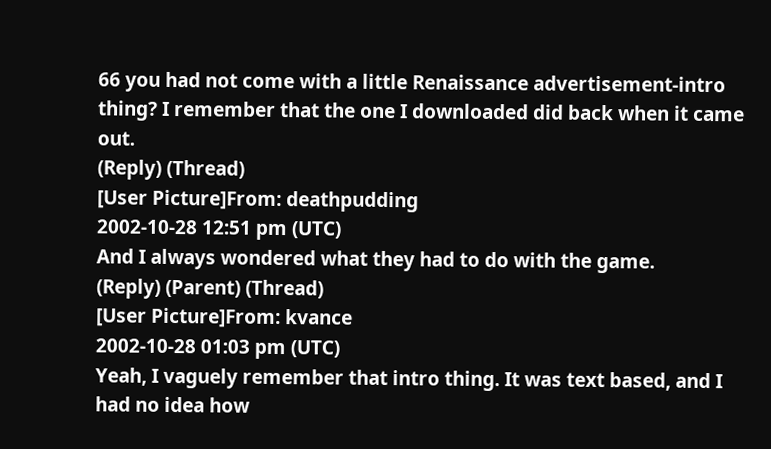66 you had not come with a little Renaissance advertisement-intro thing? I remember that the one I downloaded did back when it came out.
(Reply) (Thread)
[User Picture]From: deathpudding
2002-10-28 12:51 pm (UTC)
And I always wondered what they had to do with the game.
(Reply) (Parent) (Thread)
[User Picture]From: kvance
2002-10-28 01:03 pm (UTC)
Yeah, I vaguely remember that intro thing. It was text based, and I had no idea how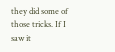they did some of those tricks. If I saw it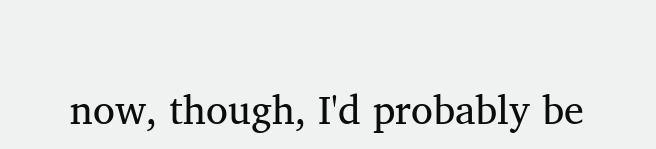now, though, I'd probably be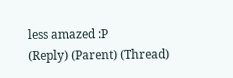less amazed :P
(Reply) (Parent) (Thread)